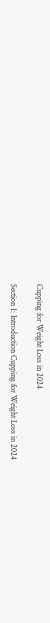Cupping for Weight Loss in 2024

Section 1: Introduction Cupping for Weight Loss in 2024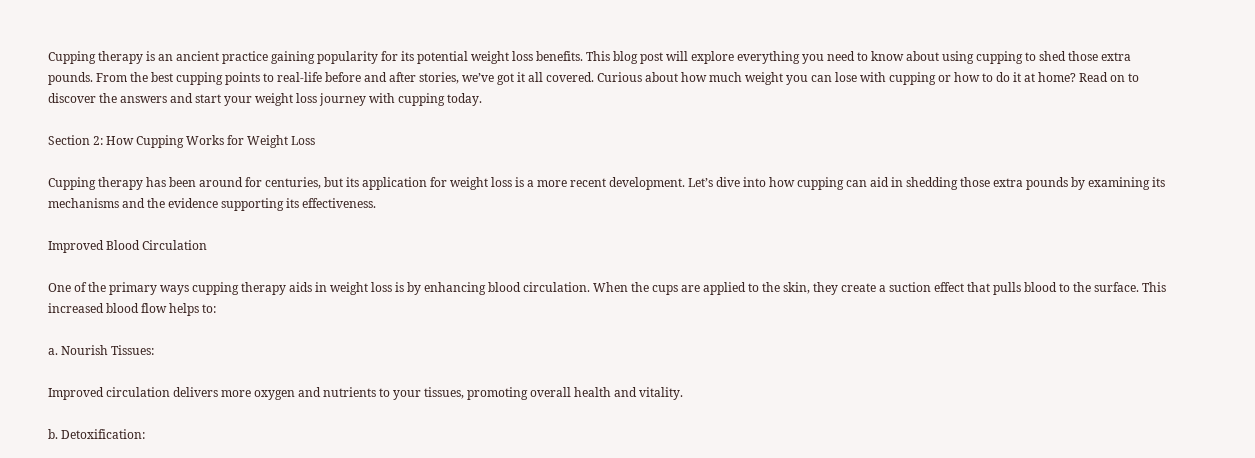Cupping therapy is an ancient practice gaining popularity for its potential weight loss benefits. This blog post will explore everything you need to know about using cupping to shed those extra pounds. From the best cupping points to real-life before and after stories, we’ve got it all covered. Curious about how much weight you can lose with cupping or how to do it at home? Read on to discover the answers and start your weight loss journey with cupping today.

Section 2: How Cupping Works for Weight Loss

Cupping therapy has been around for centuries, but its application for weight loss is a more recent development. Let’s dive into how cupping can aid in shedding those extra pounds by examining its mechanisms and the evidence supporting its effectiveness.

Improved Blood Circulation

One of the primary ways cupping therapy aids in weight loss is by enhancing blood circulation. When the cups are applied to the skin, they create a suction effect that pulls blood to the surface. This increased blood flow helps to:

a. Nourish Tissues:

Improved circulation delivers more oxygen and nutrients to your tissues, promoting overall health and vitality.

b. Detoxification: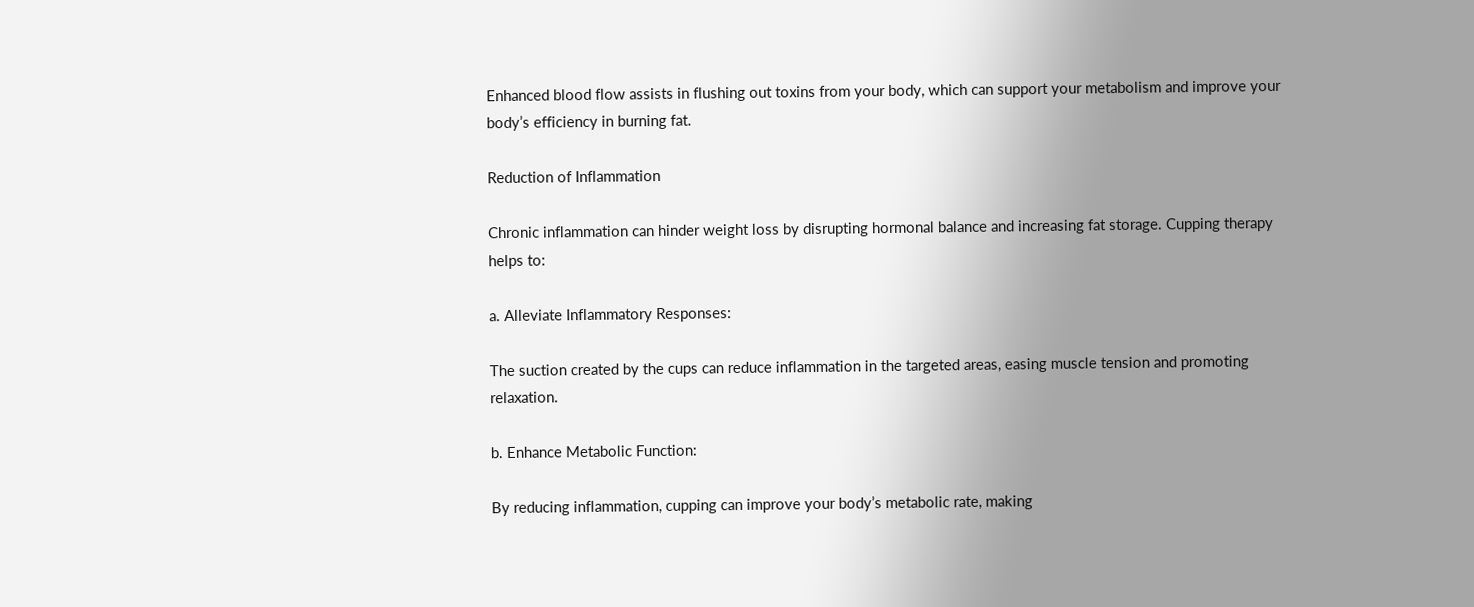Enhanced blood flow assists in flushing out toxins from your body, which can support your metabolism and improve your body’s efficiency in burning fat.

Reduction of Inflammation

Chronic inflammation can hinder weight loss by disrupting hormonal balance and increasing fat storage. Cupping therapy helps to:

a. Alleviate Inflammatory Responses:

The suction created by the cups can reduce inflammation in the targeted areas, easing muscle tension and promoting relaxation.

b. Enhance Metabolic Function:

By reducing inflammation, cupping can improve your body’s metabolic rate, making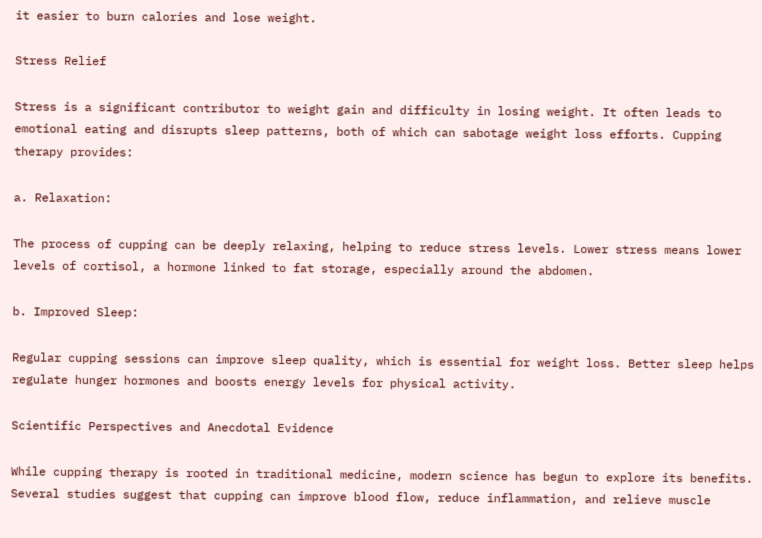it easier to burn calories and lose weight.

Stress Relief

Stress is a significant contributor to weight gain and difficulty in losing weight. It often leads to emotional eating and disrupts sleep patterns, both of which can sabotage weight loss efforts. Cupping therapy provides:

a. Relaxation:

The process of cupping can be deeply relaxing, helping to reduce stress levels. Lower stress means lower levels of cortisol, a hormone linked to fat storage, especially around the abdomen.

b. Improved Sleep:

Regular cupping sessions can improve sleep quality, which is essential for weight loss. Better sleep helps regulate hunger hormones and boosts energy levels for physical activity.

Scientific Perspectives and Anecdotal Evidence

While cupping therapy is rooted in traditional medicine, modern science has begun to explore its benefits. Several studies suggest that cupping can improve blood flow, reduce inflammation, and relieve muscle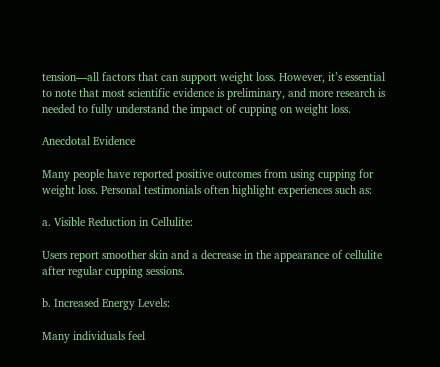tension—all factors that can support weight loss. However, it’s essential to note that most scientific evidence is preliminary, and more research is needed to fully understand the impact of cupping on weight loss.

Anecdotal Evidence

Many people have reported positive outcomes from using cupping for weight loss. Personal testimonials often highlight experiences such as:

a. Visible Reduction in Cellulite:

Users report smoother skin and a decrease in the appearance of cellulite after regular cupping sessions.

b. Increased Energy Levels:

Many individuals feel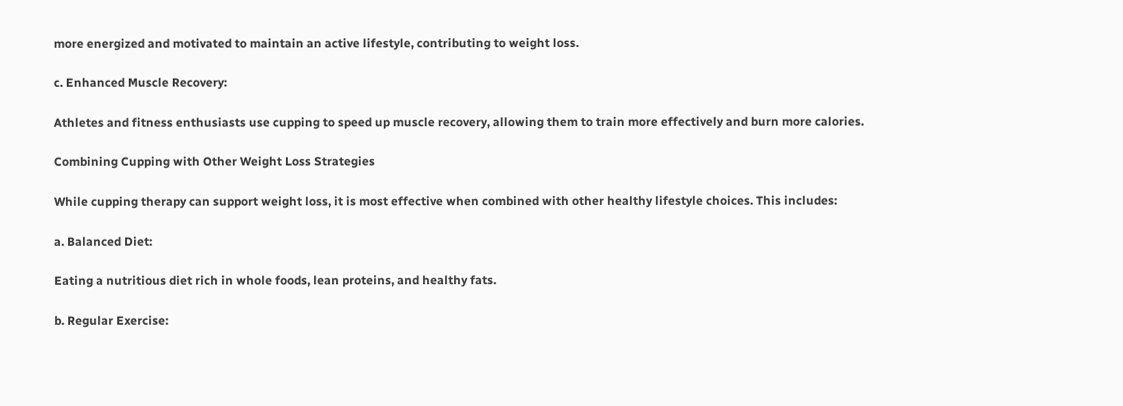more energized and motivated to maintain an active lifestyle, contributing to weight loss.

c. Enhanced Muscle Recovery:

Athletes and fitness enthusiasts use cupping to speed up muscle recovery, allowing them to train more effectively and burn more calories.

Combining Cupping with Other Weight Loss Strategies

While cupping therapy can support weight loss, it is most effective when combined with other healthy lifestyle choices. This includes:

a. Balanced Diet:

Eating a nutritious diet rich in whole foods, lean proteins, and healthy fats.

b. Regular Exercise: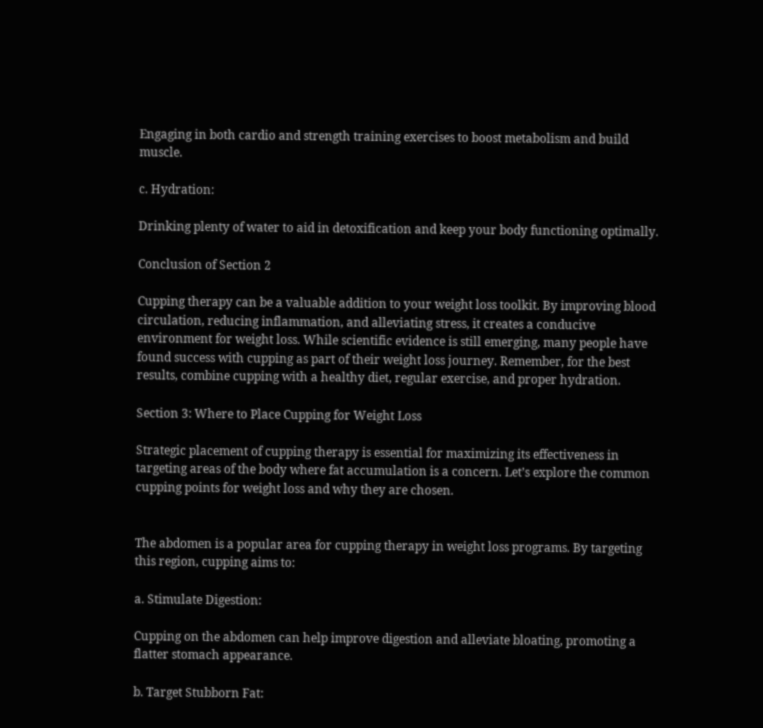Engaging in both cardio and strength training exercises to boost metabolism and build muscle.

c. Hydration:

Drinking plenty of water to aid in detoxification and keep your body functioning optimally.

Conclusion of Section 2

Cupping therapy can be a valuable addition to your weight loss toolkit. By improving blood circulation, reducing inflammation, and alleviating stress, it creates a conducive environment for weight loss. While scientific evidence is still emerging, many people have found success with cupping as part of their weight loss journey. Remember, for the best results, combine cupping with a healthy diet, regular exercise, and proper hydration.

Section 3: Where to Place Cupping for Weight Loss

Strategic placement of cupping therapy is essential for maximizing its effectiveness in targeting areas of the body where fat accumulation is a concern. Let’s explore the common cupping points for weight loss and why they are chosen.


The abdomen is a popular area for cupping therapy in weight loss programs. By targeting this region, cupping aims to:

a. Stimulate Digestion:

Cupping on the abdomen can help improve digestion and alleviate bloating, promoting a flatter stomach appearance.

b. Target Stubborn Fat: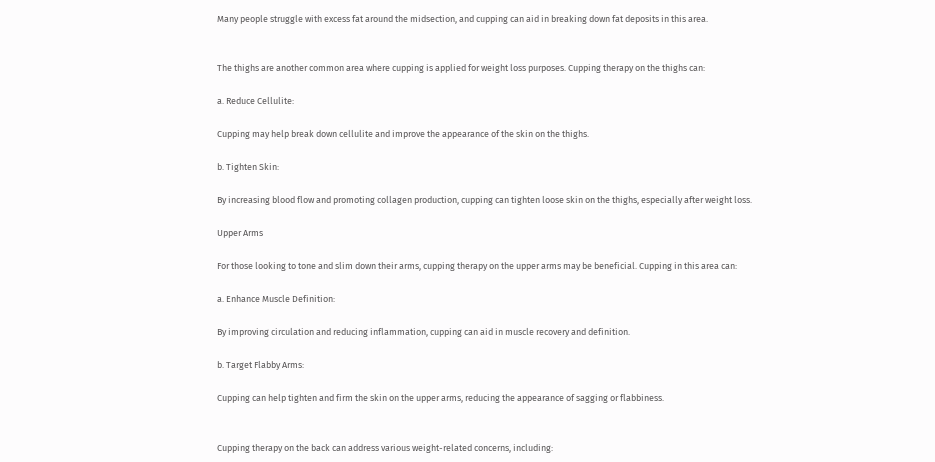Many people struggle with excess fat around the midsection, and cupping can aid in breaking down fat deposits in this area.


The thighs are another common area where cupping is applied for weight loss purposes. Cupping therapy on the thighs can:

a. Reduce Cellulite:

Cupping may help break down cellulite and improve the appearance of the skin on the thighs.

b. Tighten Skin:

By increasing blood flow and promoting collagen production, cupping can tighten loose skin on the thighs, especially after weight loss.

Upper Arms

For those looking to tone and slim down their arms, cupping therapy on the upper arms may be beneficial. Cupping in this area can:

a. Enhance Muscle Definition:

By improving circulation and reducing inflammation, cupping can aid in muscle recovery and definition.

b. Target Flabby Arms:

Cupping can help tighten and firm the skin on the upper arms, reducing the appearance of sagging or flabbiness.


Cupping therapy on the back can address various weight-related concerns, including: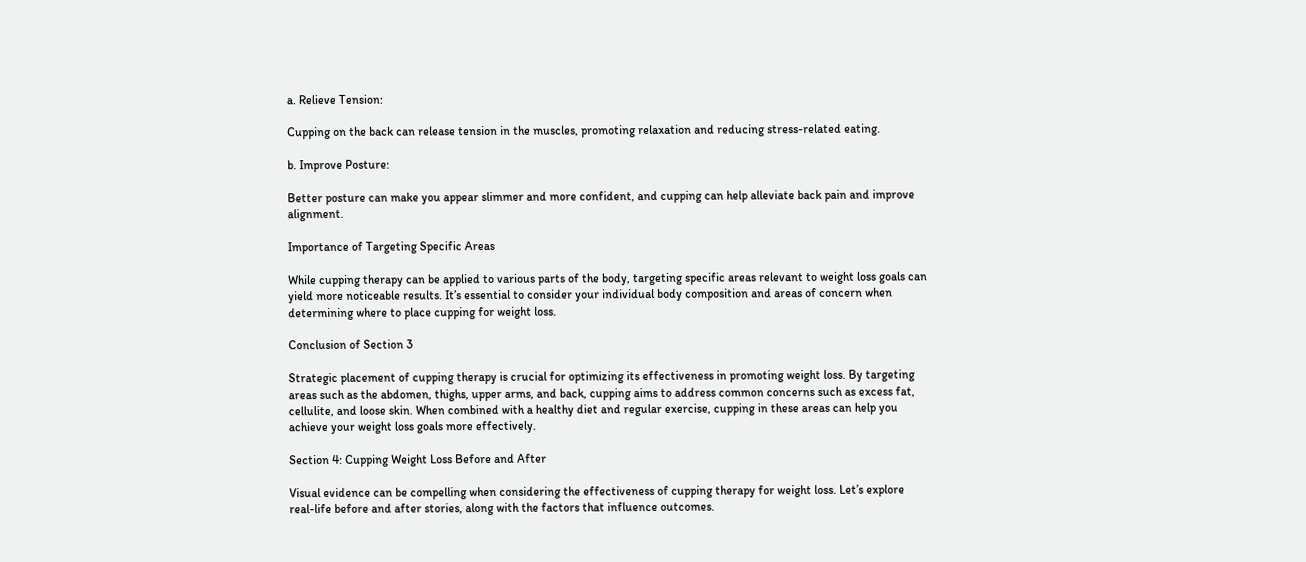a. Relieve Tension:

Cupping on the back can release tension in the muscles, promoting relaxation and reducing stress-related eating.

b. Improve Posture:

Better posture can make you appear slimmer and more confident, and cupping can help alleviate back pain and improve alignment.

Importance of Targeting Specific Areas

While cupping therapy can be applied to various parts of the body, targeting specific areas relevant to weight loss goals can yield more noticeable results. It’s essential to consider your individual body composition and areas of concern when determining where to place cupping for weight loss.

Conclusion of Section 3

Strategic placement of cupping therapy is crucial for optimizing its effectiveness in promoting weight loss. By targeting areas such as the abdomen, thighs, upper arms, and back, cupping aims to address common concerns such as excess fat, cellulite, and loose skin. When combined with a healthy diet and regular exercise, cupping in these areas can help you achieve your weight loss goals more effectively.

Section 4: Cupping Weight Loss Before and After

Visual evidence can be compelling when considering the effectiveness of cupping therapy for weight loss. Let’s explore real-life before and after stories, along with the factors that influence outcomes.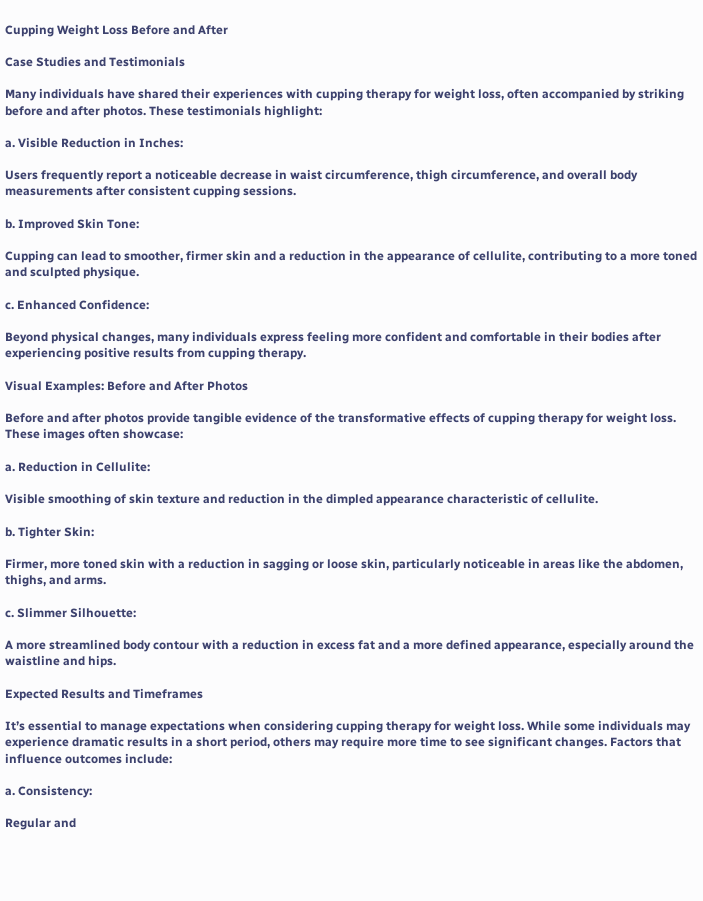Cupping Weight Loss Before and After

Case Studies and Testimonials

Many individuals have shared their experiences with cupping therapy for weight loss, often accompanied by striking before and after photos. These testimonials highlight:

a. Visible Reduction in Inches:

Users frequently report a noticeable decrease in waist circumference, thigh circumference, and overall body measurements after consistent cupping sessions.

b. Improved Skin Tone:

Cupping can lead to smoother, firmer skin and a reduction in the appearance of cellulite, contributing to a more toned and sculpted physique.

c. Enhanced Confidence:

Beyond physical changes, many individuals express feeling more confident and comfortable in their bodies after experiencing positive results from cupping therapy.

Visual Examples: Before and After Photos

Before and after photos provide tangible evidence of the transformative effects of cupping therapy for weight loss. These images often showcase:

a. Reduction in Cellulite:

Visible smoothing of skin texture and reduction in the dimpled appearance characteristic of cellulite.

b. Tighter Skin:

Firmer, more toned skin with a reduction in sagging or loose skin, particularly noticeable in areas like the abdomen, thighs, and arms.

c. Slimmer Silhouette:

A more streamlined body contour with a reduction in excess fat and a more defined appearance, especially around the waistline and hips.

Expected Results and Timeframes

It’s essential to manage expectations when considering cupping therapy for weight loss. While some individuals may experience dramatic results in a short period, others may require more time to see significant changes. Factors that influence outcomes include:

a. Consistency:

Regular and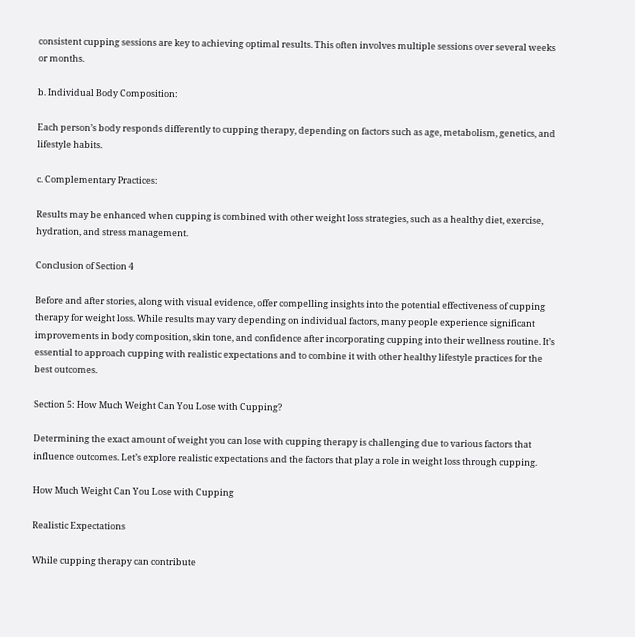consistent cupping sessions are key to achieving optimal results. This often involves multiple sessions over several weeks or months.

b. Individual Body Composition:

Each person’s body responds differently to cupping therapy, depending on factors such as age, metabolism, genetics, and lifestyle habits.

c. Complementary Practices:

Results may be enhanced when cupping is combined with other weight loss strategies, such as a healthy diet, exercise, hydration, and stress management.

Conclusion of Section 4

Before and after stories, along with visual evidence, offer compelling insights into the potential effectiveness of cupping therapy for weight loss. While results may vary depending on individual factors, many people experience significant improvements in body composition, skin tone, and confidence after incorporating cupping into their wellness routine. It’s essential to approach cupping with realistic expectations and to combine it with other healthy lifestyle practices for the best outcomes.

Section 5: How Much Weight Can You Lose with Cupping?

Determining the exact amount of weight you can lose with cupping therapy is challenging due to various factors that influence outcomes. Let’s explore realistic expectations and the factors that play a role in weight loss through cupping.

How Much Weight Can You Lose with Cupping

Realistic Expectations

While cupping therapy can contribute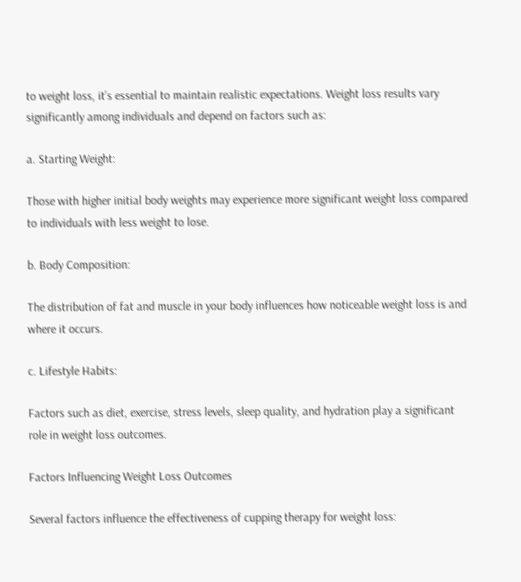to weight loss, it’s essential to maintain realistic expectations. Weight loss results vary significantly among individuals and depend on factors such as:

a. Starting Weight:

Those with higher initial body weights may experience more significant weight loss compared to individuals with less weight to lose.

b. Body Composition:

The distribution of fat and muscle in your body influences how noticeable weight loss is and where it occurs.

c. Lifestyle Habits:

Factors such as diet, exercise, stress levels, sleep quality, and hydration play a significant role in weight loss outcomes.

Factors Influencing Weight Loss Outcomes

Several factors influence the effectiveness of cupping therapy for weight loss: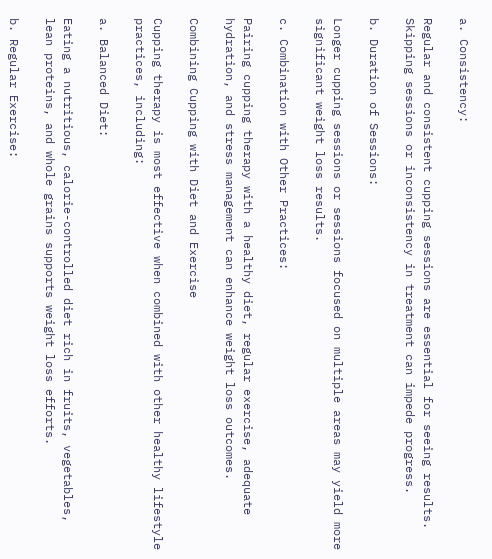a. Consistency:

Regular and consistent cupping sessions are essential for seeing results. Skipping sessions or inconsistency in treatment can impede progress.

b. Duration of Sessions:

Longer cupping sessions or sessions focused on multiple areas may yield more significant weight loss results.

c. Combination with Other Practices:

Pairing cupping therapy with a healthy diet, regular exercise, adequate hydration, and stress management can enhance weight loss outcomes.

Combining Cupping with Diet and Exercise

Cupping therapy is most effective when combined with other healthy lifestyle practices, including:

a. Balanced Diet:

Eating a nutritious, calorie-controlled diet rich in fruits, vegetables, lean proteins, and whole grains supports weight loss efforts.

b. Regular Exercise: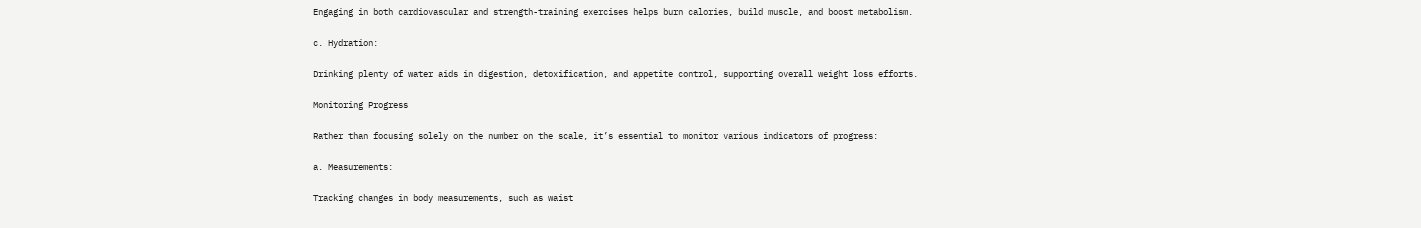Engaging in both cardiovascular and strength-training exercises helps burn calories, build muscle, and boost metabolism.

c. Hydration:

Drinking plenty of water aids in digestion, detoxification, and appetite control, supporting overall weight loss efforts.

Monitoring Progress

Rather than focusing solely on the number on the scale, it’s essential to monitor various indicators of progress:

a. Measurements:

Tracking changes in body measurements, such as waist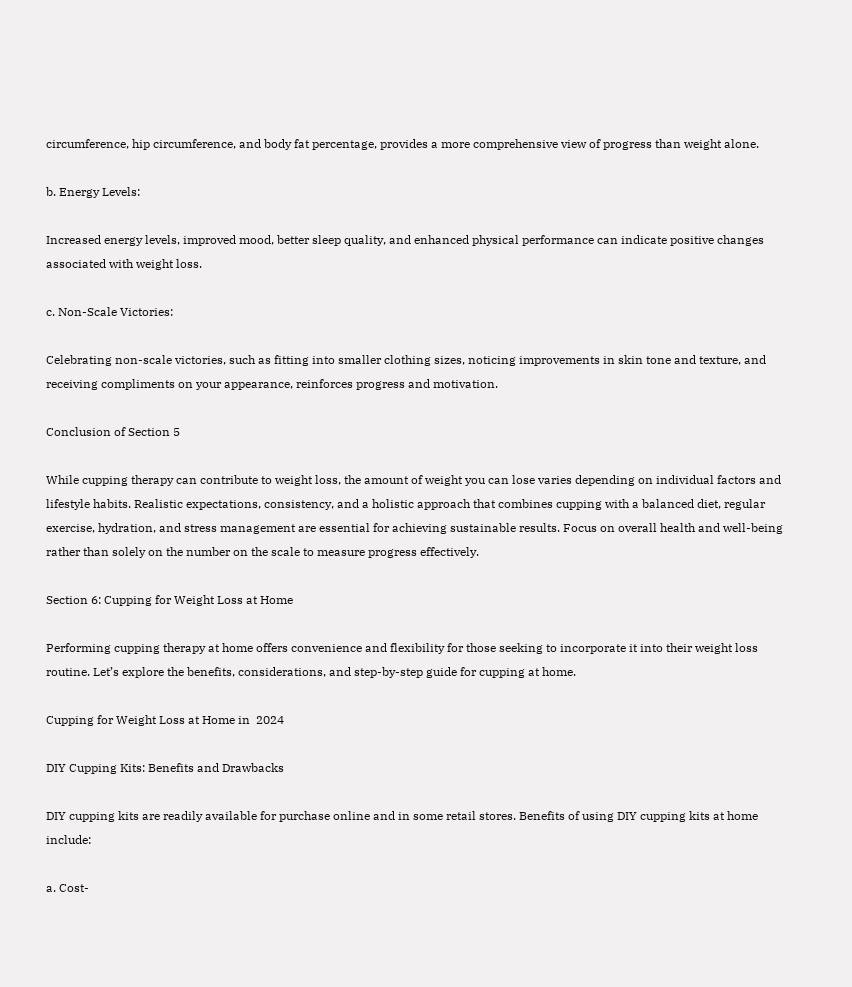circumference, hip circumference, and body fat percentage, provides a more comprehensive view of progress than weight alone.

b. Energy Levels:

Increased energy levels, improved mood, better sleep quality, and enhanced physical performance can indicate positive changes associated with weight loss.

c. Non-Scale Victories:

Celebrating non-scale victories, such as fitting into smaller clothing sizes, noticing improvements in skin tone and texture, and receiving compliments on your appearance, reinforces progress and motivation.

Conclusion of Section 5

While cupping therapy can contribute to weight loss, the amount of weight you can lose varies depending on individual factors and lifestyle habits. Realistic expectations, consistency, and a holistic approach that combines cupping with a balanced diet, regular exercise, hydration, and stress management are essential for achieving sustainable results. Focus on overall health and well-being rather than solely on the number on the scale to measure progress effectively.

Section 6: Cupping for Weight Loss at Home

Performing cupping therapy at home offers convenience and flexibility for those seeking to incorporate it into their weight loss routine. Let’s explore the benefits, considerations, and step-by-step guide for cupping at home.

Cupping for Weight Loss at Home in  2024

DIY Cupping Kits: Benefits and Drawbacks

DIY cupping kits are readily available for purchase online and in some retail stores. Benefits of using DIY cupping kits at home include:

a. Cost-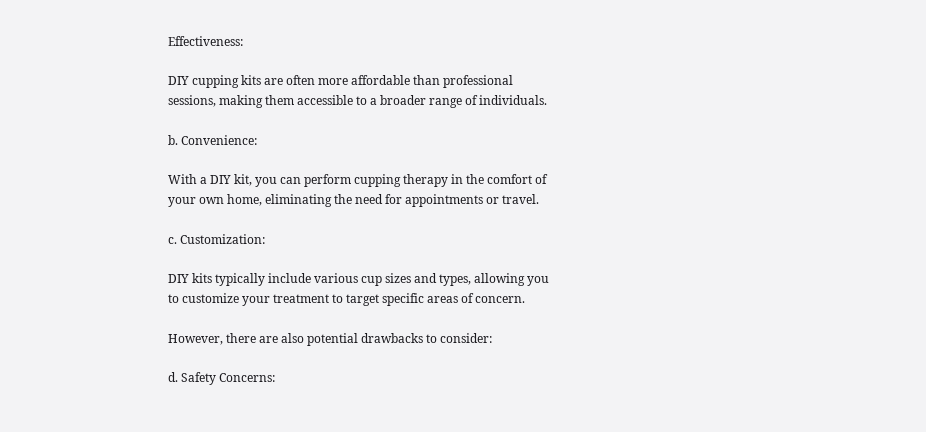Effectiveness:

DIY cupping kits are often more affordable than professional sessions, making them accessible to a broader range of individuals.

b. Convenience:

With a DIY kit, you can perform cupping therapy in the comfort of your own home, eliminating the need for appointments or travel.

c. Customization:

DIY kits typically include various cup sizes and types, allowing you to customize your treatment to target specific areas of concern.

However, there are also potential drawbacks to consider:

d. Safety Concerns: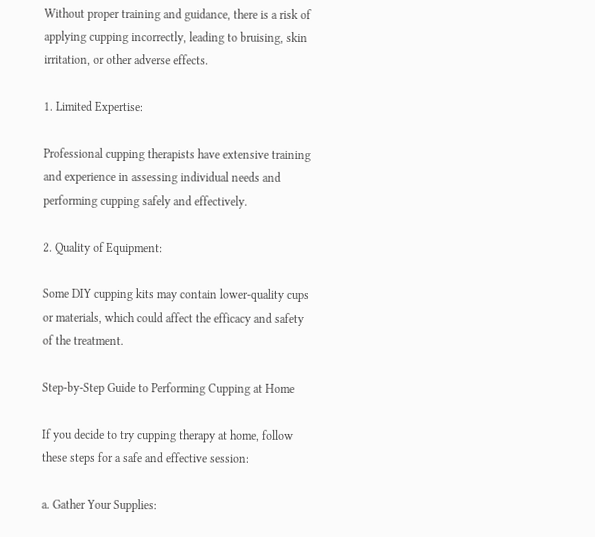Without proper training and guidance, there is a risk of applying cupping incorrectly, leading to bruising, skin irritation, or other adverse effects.

1. Limited Expertise:

Professional cupping therapists have extensive training and experience in assessing individual needs and performing cupping safely and effectively.

2. Quality of Equipment:

Some DIY cupping kits may contain lower-quality cups or materials, which could affect the efficacy and safety of the treatment.

Step-by-Step Guide to Performing Cupping at Home

If you decide to try cupping therapy at home, follow these steps for a safe and effective session:

a. Gather Your Supplies: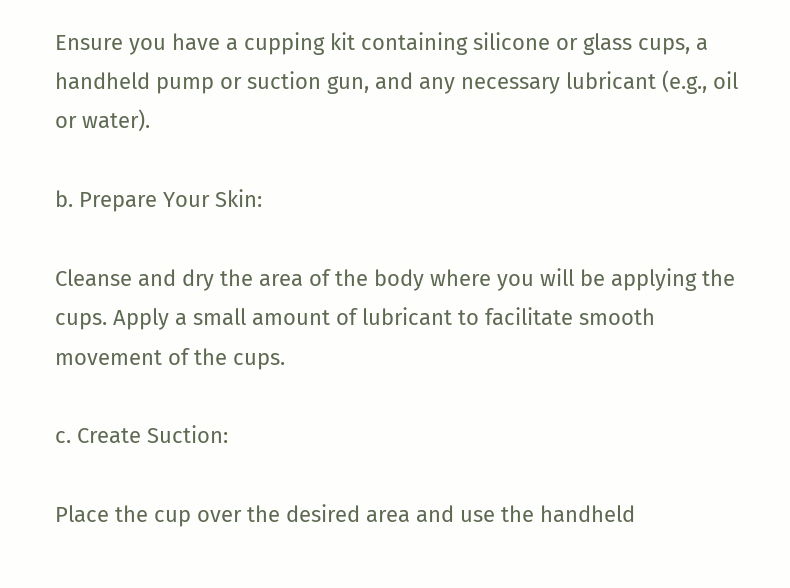Ensure you have a cupping kit containing silicone or glass cups, a handheld pump or suction gun, and any necessary lubricant (e.g., oil or water).

b. Prepare Your Skin:

Cleanse and dry the area of the body where you will be applying the cups. Apply a small amount of lubricant to facilitate smooth movement of the cups.

c. Create Suction:

Place the cup over the desired area and use the handheld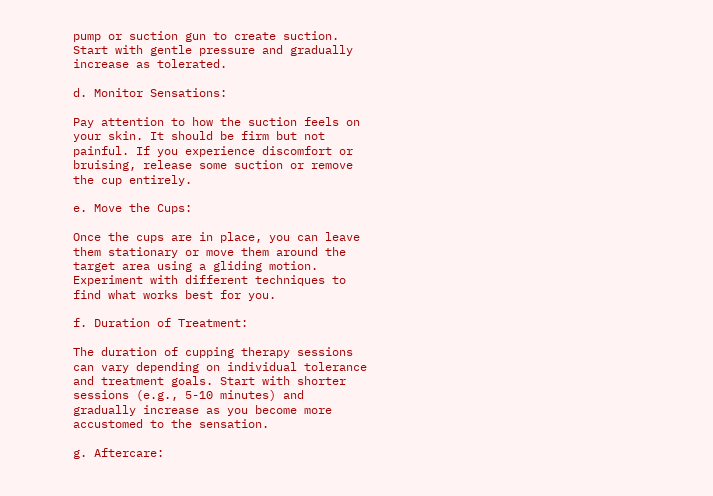pump or suction gun to create suction. Start with gentle pressure and gradually increase as tolerated.

d. Monitor Sensations:

Pay attention to how the suction feels on your skin. It should be firm but not painful. If you experience discomfort or bruising, release some suction or remove the cup entirely.

e. Move the Cups:

Once the cups are in place, you can leave them stationary or move them around the target area using a gliding motion. Experiment with different techniques to find what works best for you.

f. Duration of Treatment:

The duration of cupping therapy sessions can vary depending on individual tolerance and treatment goals. Start with shorter sessions (e.g., 5-10 minutes) and gradually increase as you become more accustomed to the sensation.

g. Aftercare: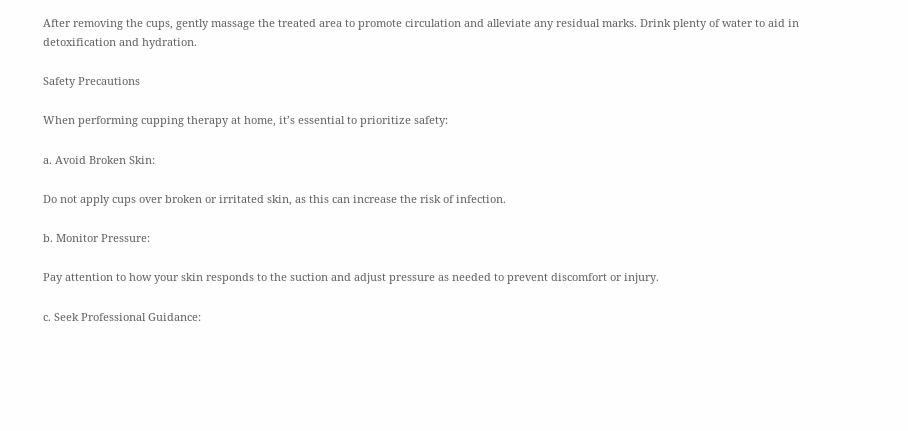After removing the cups, gently massage the treated area to promote circulation and alleviate any residual marks. Drink plenty of water to aid in detoxification and hydration.

Safety Precautions

When performing cupping therapy at home, it’s essential to prioritize safety:

a. Avoid Broken Skin:

Do not apply cups over broken or irritated skin, as this can increase the risk of infection.

b. Monitor Pressure:

Pay attention to how your skin responds to the suction and adjust pressure as needed to prevent discomfort or injury.

c. Seek Professional Guidance: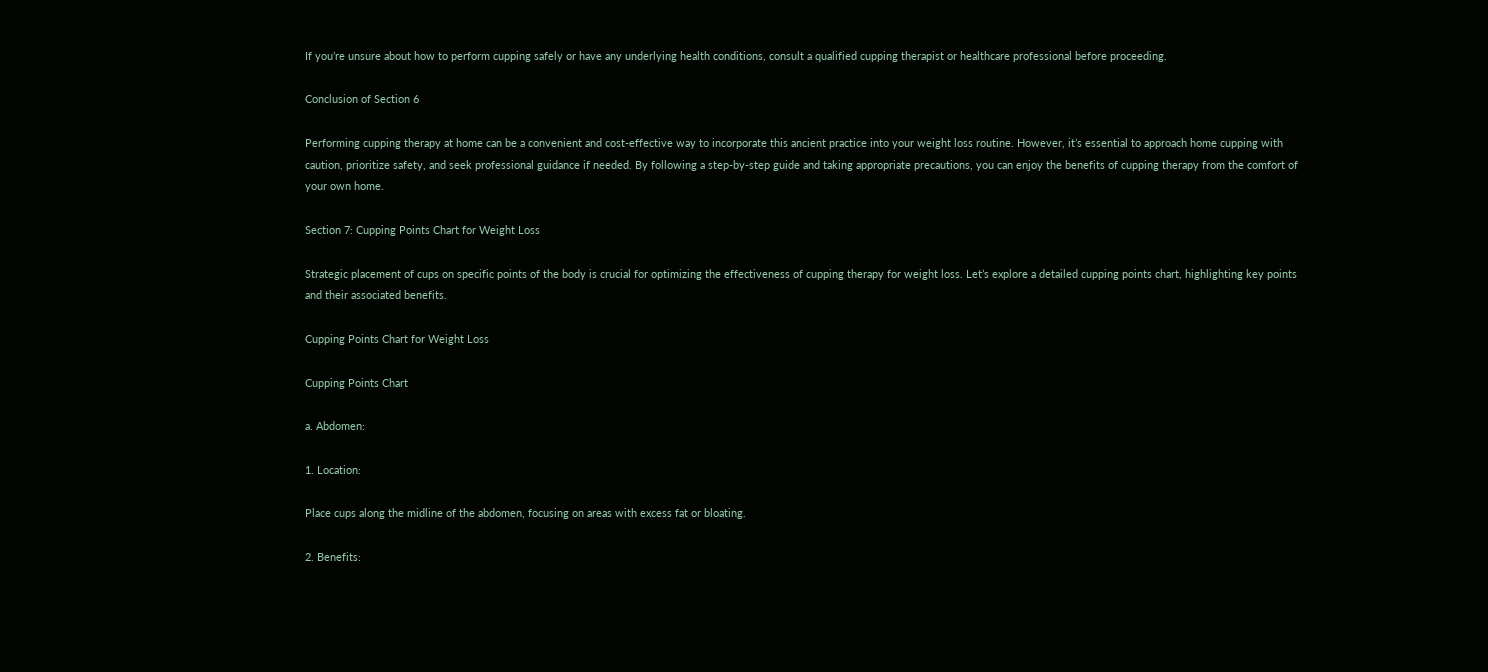If you’re unsure about how to perform cupping safely or have any underlying health conditions, consult a qualified cupping therapist or healthcare professional before proceeding.

Conclusion of Section 6

Performing cupping therapy at home can be a convenient and cost-effective way to incorporate this ancient practice into your weight loss routine. However, it’s essential to approach home cupping with caution, prioritize safety, and seek professional guidance if needed. By following a step-by-step guide and taking appropriate precautions, you can enjoy the benefits of cupping therapy from the comfort of your own home.

Section 7: Cupping Points Chart for Weight Loss

Strategic placement of cups on specific points of the body is crucial for optimizing the effectiveness of cupping therapy for weight loss. Let’s explore a detailed cupping points chart, highlighting key points and their associated benefits.

Cupping Points Chart for Weight Loss

Cupping Points Chart

a. Abdomen:

1. Location:

Place cups along the midline of the abdomen, focusing on areas with excess fat or bloating.

2. Benefits: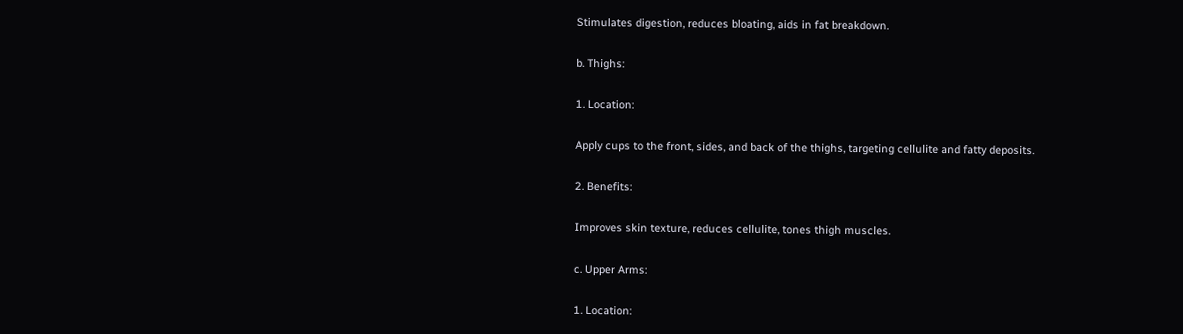Stimulates digestion, reduces bloating, aids in fat breakdown.

b. Thighs:

1. Location:

Apply cups to the front, sides, and back of the thighs, targeting cellulite and fatty deposits.

2. Benefits:

Improves skin texture, reduces cellulite, tones thigh muscles.

c. Upper Arms:

1. Location: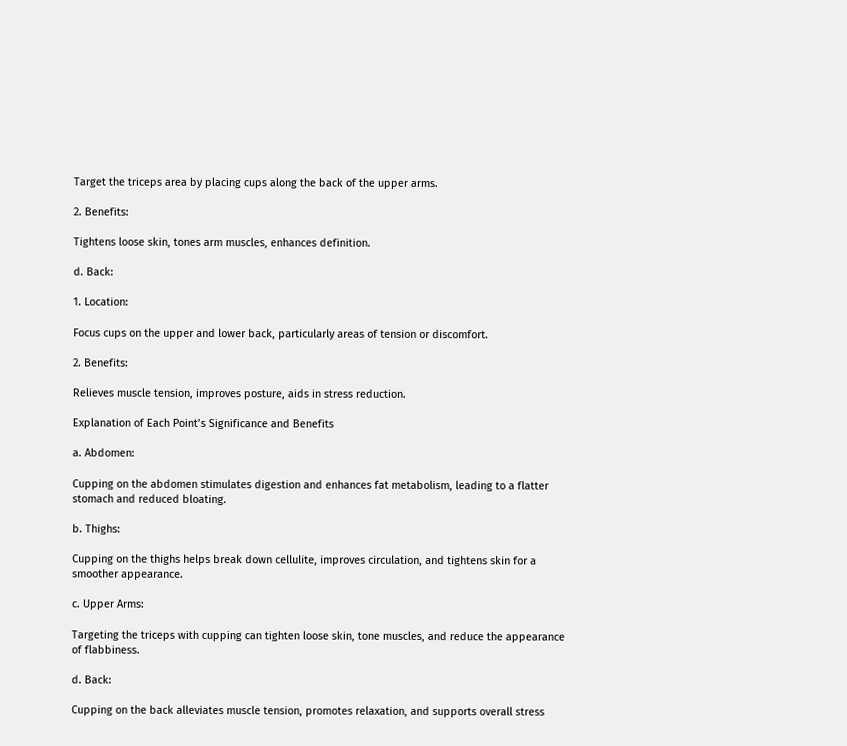Target the triceps area by placing cups along the back of the upper arms.

2. Benefits:

Tightens loose skin, tones arm muscles, enhances definition.

d. Back:

1. Location:

Focus cups on the upper and lower back, particularly areas of tension or discomfort.

2. Benefits:

Relieves muscle tension, improves posture, aids in stress reduction.

Explanation of Each Point’s Significance and Benefits

a. Abdomen:

Cupping on the abdomen stimulates digestion and enhances fat metabolism, leading to a flatter stomach and reduced bloating.

b. Thighs:

Cupping on the thighs helps break down cellulite, improves circulation, and tightens skin for a smoother appearance.

c. Upper Arms:

Targeting the triceps with cupping can tighten loose skin, tone muscles, and reduce the appearance of flabbiness.

d. Back:

Cupping on the back alleviates muscle tension, promotes relaxation, and supports overall stress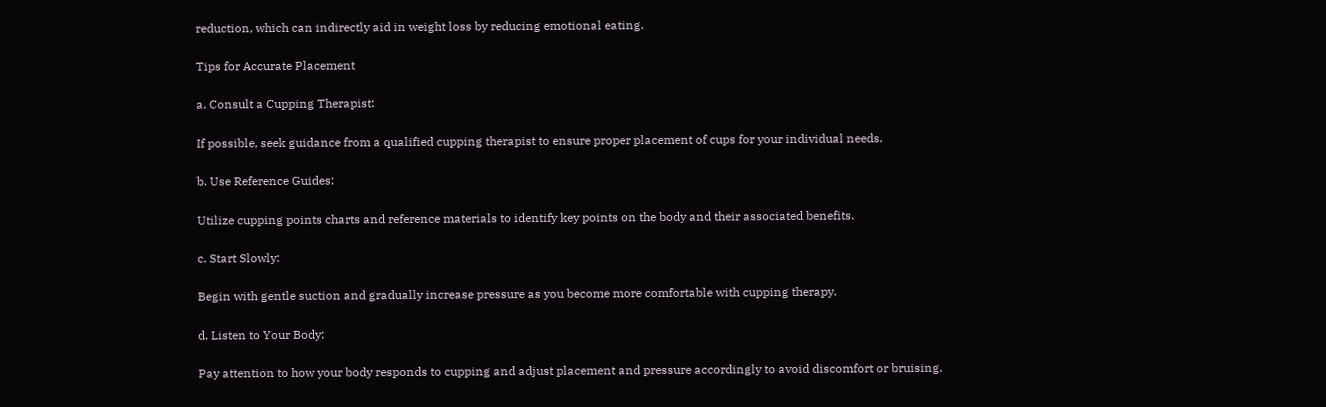reduction, which can indirectly aid in weight loss by reducing emotional eating.

Tips for Accurate Placement

a. Consult a Cupping Therapist:

If possible, seek guidance from a qualified cupping therapist to ensure proper placement of cups for your individual needs.

b. Use Reference Guides:

Utilize cupping points charts and reference materials to identify key points on the body and their associated benefits.

c. Start Slowly:

Begin with gentle suction and gradually increase pressure as you become more comfortable with cupping therapy.

d. Listen to Your Body:

Pay attention to how your body responds to cupping and adjust placement and pressure accordingly to avoid discomfort or bruising.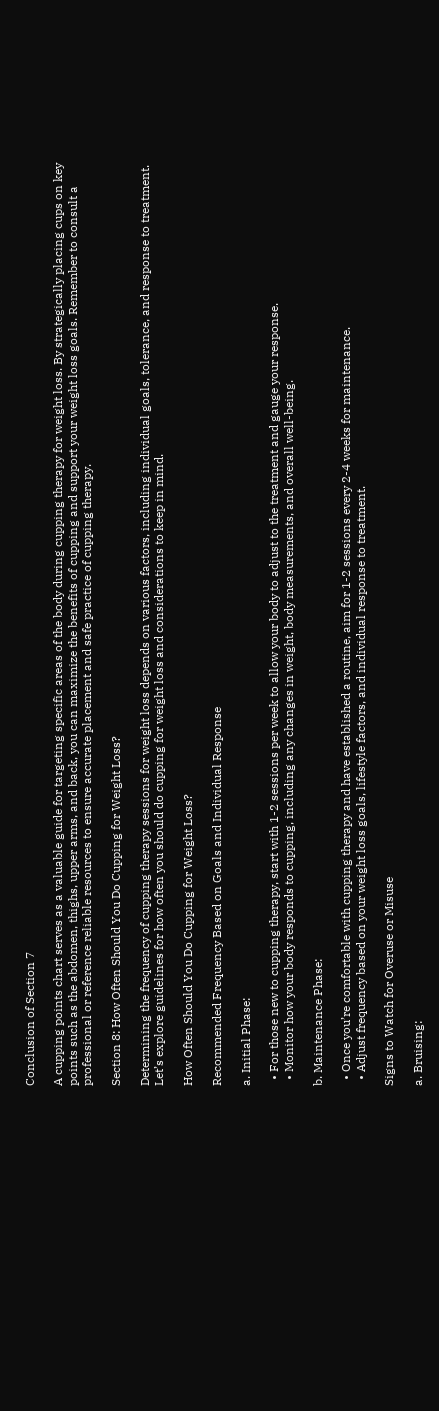Conclusion of Section 7

A cupping points chart serves as a valuable guide for targeting specific areas of the body during cupping therapy for weight loss. By strategically placing cups on key points such as the abdomen, thighs, upper arms, and back, you can maximize the benefits of cupping and support your weight loss goals. Remember to consult a professional or reference reliable resources to ensure accurate placement and safe practice of cupping therapy.

Section 8: How Often Should You Do Cupping for Weight Loss?

Determining the frequency of cupping therapy sessions for weight loss depends on various factors, including individual goals, tolerance, and response to treatment. Let’s explore guidelines for how often you should do cupping for weight loss and considerations to keep in mind.

How Often Should You Do Cupping for Weight Loss?

Recommended Frequency Based on Goals and Individual Response

a. Initial Phase:

  • For those new to cupping therapy, start with 1-2 sessions per week to allow your body to adjust to the treatment and gauge your response.
  • Monitor how your body responds to cupping, including any changes in weight, body measurements, and overall well-being.

b. Maintenance Phase:

  • Once you’re comfortable with cupping therapy and have established a routine, aim for 1-2 sessions every 2-4 weeks for maintenance.
  • Adjust frequency based on your weight loss goals, lifestyle factors, and individual response to treatment.

Signs to Watch for Overuse or Misuse

a. Bruising: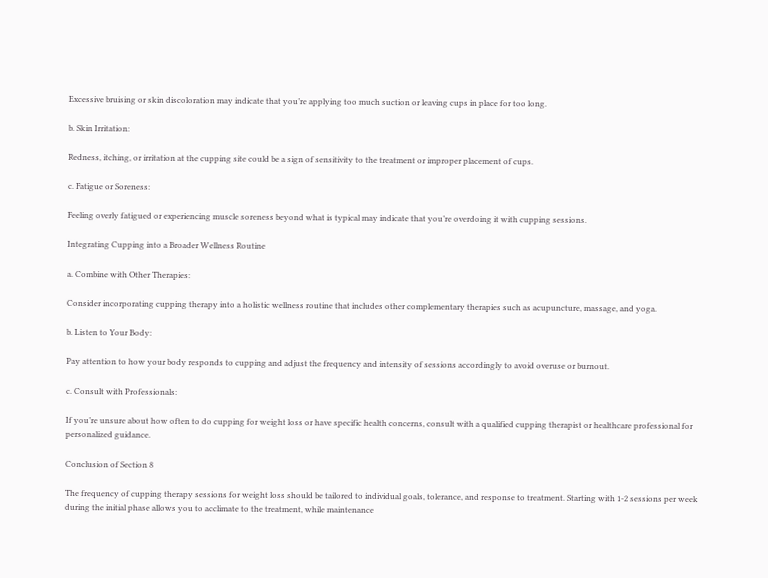Excessive bruising or skin discoloration may indicate that you’re applying too much suction or leaving cups in place for too long.

b. Skin Irritation:

Redness, itching, or irritation at the cupping site could be a sign of sensitivity to the treatment or improper placement of cups.

c. Fatigue or Soreness:

Feeling overly fatigued or experiencing muscle soreness beyond what is typical may indicate that you’re overdoing it with cupping sessions.

Integrating Cupping into a Broader Wellness Routine

a. Combine with Other Therapies:

Consider incorporating cupping therapy into a holistic wellness routine that includes other complementary therapies such as acupuncture, massage, and yoga.

b. Listen to Your Body:

Pay attention to how your body responds to cupping and adjust the frequency and intensity of sessions accordingly to avoid overuse or burnout.

c. Consult with Professionals:

If you’re unsure about how often to do cupping for weight loss or have specific health concerns, consult with a qualified cupping therapist or healthcare professional for personalized guidance.

Conclusion of Section 8

The frequency of cupping therapy sessions for weight loss should be tailored to individual goals, tolerance, and response to treatment. Starting with 1-2 sessions per week during the initial phase allows you to acclimate to the treatment, while maintenance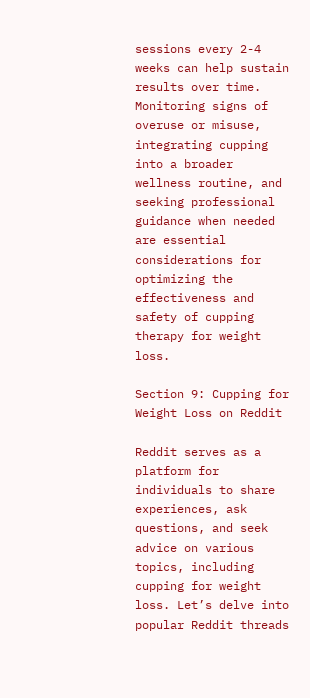sessions every 2-4 weeks can help sustain results over time. Monitoring signs of overuse or misuse, integrating cupping into a broader wellness routine, and seeking professional guidance when needed are essential considerations for optimizing the effectiveness and safety of cupping therapy for weight loss.

Section 9: Cupping for Weight Loss on Reddit

Reddit serves as a platform for individuals to share experiences, ask questions, and seek advice on various topics, including cupping for weight loss. Let’s delve into popular Reddit threads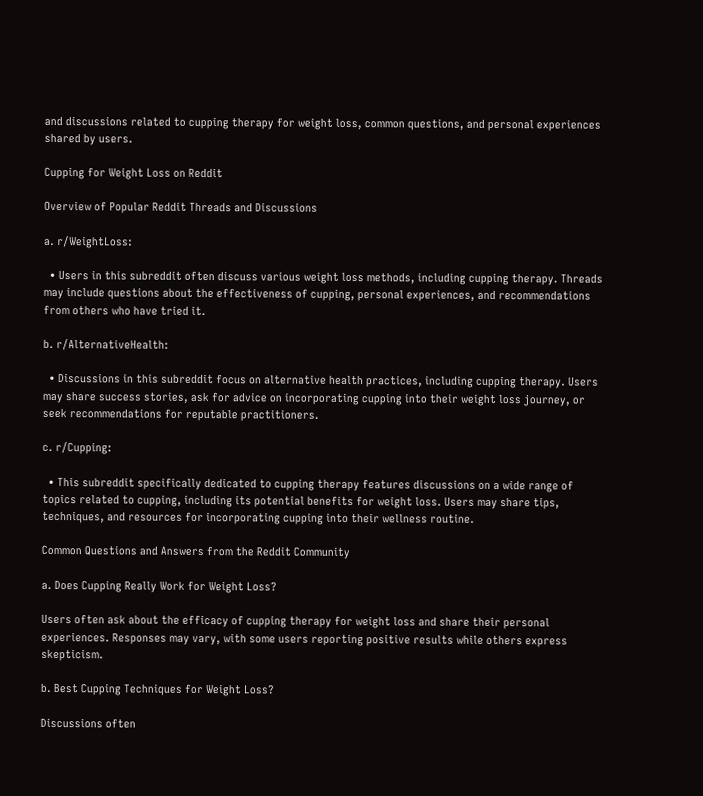and discussions related to cupping therapy for weight loss, common questions, and personal experiences shared by users.

Cupping for Weight Loss on Reddit

Overview of Popular Reddit Threads and Discussions

a. r/WeightLoss:

  • Users in this subreddit often discuss various weight loss methods, including cupping therapy. Threads may include questions about the effectiveness of cupping, personal experiences, and recommendations from others who have tried it.

b. r/AlternativeHealth:

  • Discussions in this subreddit focus on alternative health practices, including cupping therapy. Users may share success stories, ask for advice on incorporating cupping into their weight loss journey, or seek recommendations for reputable practitioners.

c. r/Cupping:

  • This subreddit specifically dedicated to cupping therapy features discussions on a wide range of topics related to cupping, including its potential benefits for weight loss. Users may share tips, techniques, and resources for incorporating cupping into their wellness routine.

Common Questions and Answers from the Reddit Community

a. Does Cupping Really Work for Weight Loss?

Users often ask about the efficacy of cupping therapy for weight loss and share their personal experiences. Responses may vary, with some users reporting positive results while others express skepticism.

b. Best Cupping Techniques for Weight Loss?

Discussions often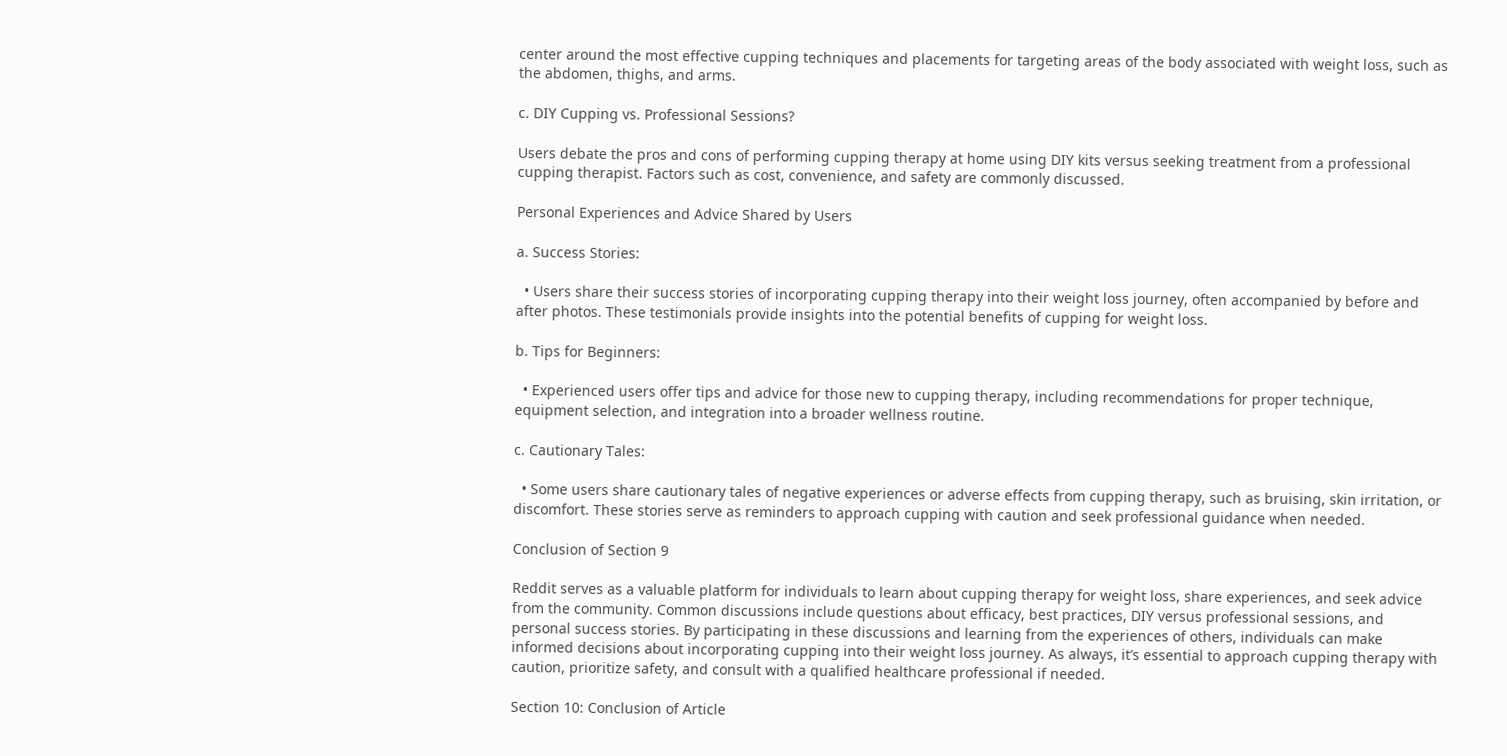center around the most effective cupping techniques and placements for targeting areas of the body associated with weight loss, such as the abdomen, thighs, and arms.

c. DIY Cupping vs. Professional Sessions?

Users debate the pros and cons of performing cupping therapy at home using DIY kits versus seeking treatment from a professional cupping therapist. Factors such as cost, convenience, and safety are commonly discussed.

Personal Experiences and Advice Shared by Users

a. Success Stories:

  • Users share their success stories of incorporating cupping therapy into their weight loss journey, often accompanied by before and after photos. These testimonials provide insights into the potential benefits of cupping for weight loss.

b. Tips for Beginners:

  • Experienced users offer tips and advice for those new to cupping therapy, including recommendations for proper technique, equipment selection, and integration into a broader wellness routine.

c. Cautionary Tales:

  • Some users share cautionary tales of negative experiences or adverse effects from cupping therapy, such as bruising, skin irritation, or discomfort. These stories serve as reminders to approach cupping with caution and seek professional guidance when needed.

Conclusion of Section 9

Reddit serves as a valuable platform for individuals to learn about cupping therapy for weight loss, share experiences, and seek advice from the community. Common discussions include questions about efficacy, best practices, DIY versus professional sessions, and personal success stories. By participating in these discussions and learning from the experiences of others, individuals can make informed decisions about incorporating cupping into their weight loss journey. As always, it’s essential to approach cupping therapy with caution, prioritize safety, and consult with a qualified healthcare professional if needed.

Section 10: Conclusion of Article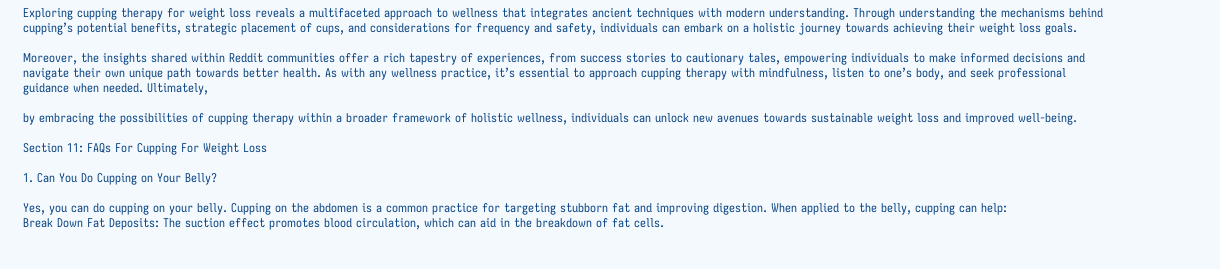Exploring cupping therapy for weight loss reveals a multifaceted approach to wellness that integrates ancient techniques with modern understanding. Through understanding the mechanisms behind cupping’s potential benefits, strategic placement of cups, and considerations for frequency and safety, individuals can embark on a holistic journey towards achieving their weight loss goals.

Moreover, the insights shared within Reddit communities offer a rich tapestry of experiences, from success stories to cautionary tales, empowering individuals to make informed decisions and navigate their own unique path towards better health. As with any wellness practice, it’s essential to approach cupping therapy with mindfulness, listen to one’s body, and seek professional guidance when needed. Ultimately,

by embracing the possibilities of cupping therapy within a broader framework of holistic wellness, individuals can unlock new avenues towards sustainable weight loss and improved well-being.

Section 11: FAQs For Cupping For Weight Loss

1. Can You Do Cupping on Your Belly?

Yes, you can do cupping on your belly. Cupping on the abdomen is a common practice for targeting stubborn fat and improving digestion. When applied to the belly, cupping can help:
Break Down Fat Deposits: The suction effect promotes blood circulation, which can aid in the breakdown of fat cells.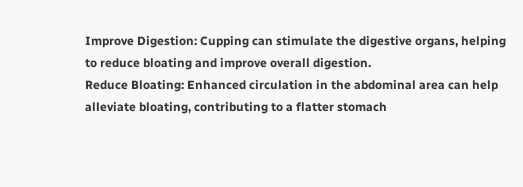Improve Digestion: Cupping can stimulate the digestive organs, helping to reduce bloating and improve overall digestion.
Reduce Bloating: Enhanced circulation in the abdominal area can help alleviate bloating, contributing to a flatter stomach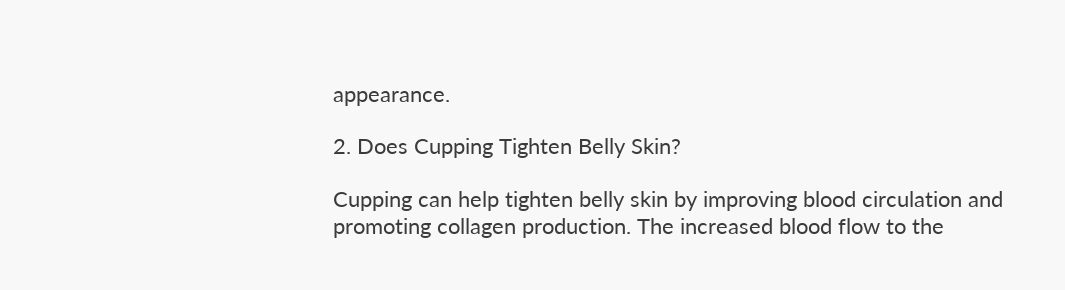appearance.

2. Does Cupping Tighten Belly Skin?

Cupping can help tighten belly skin by improving blood circulation and promoting collagen production. The increased blood flow to the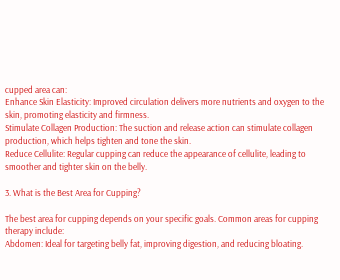cupped area can:
Enhance Skin Elasticity: Improved circulation delivers more nutrients and oxygen to the skin, promoting elasticity and firmness.
Stimulate Collagen Production: The suction and release action can stimulate collagen production, which helps tighten and tone the skin.
Reduce Cellulite: Regular cupping can reduce the appearance of cellulite, leading to smoother and tighter skin on the belly.

3. What is the Best Area for Cupping?

The best area for cupping depends on your specific goals. Common areas for cupping therapy include:
Abdomen: Ideal for targeting belly fat, improving digestion, and reducing bloating.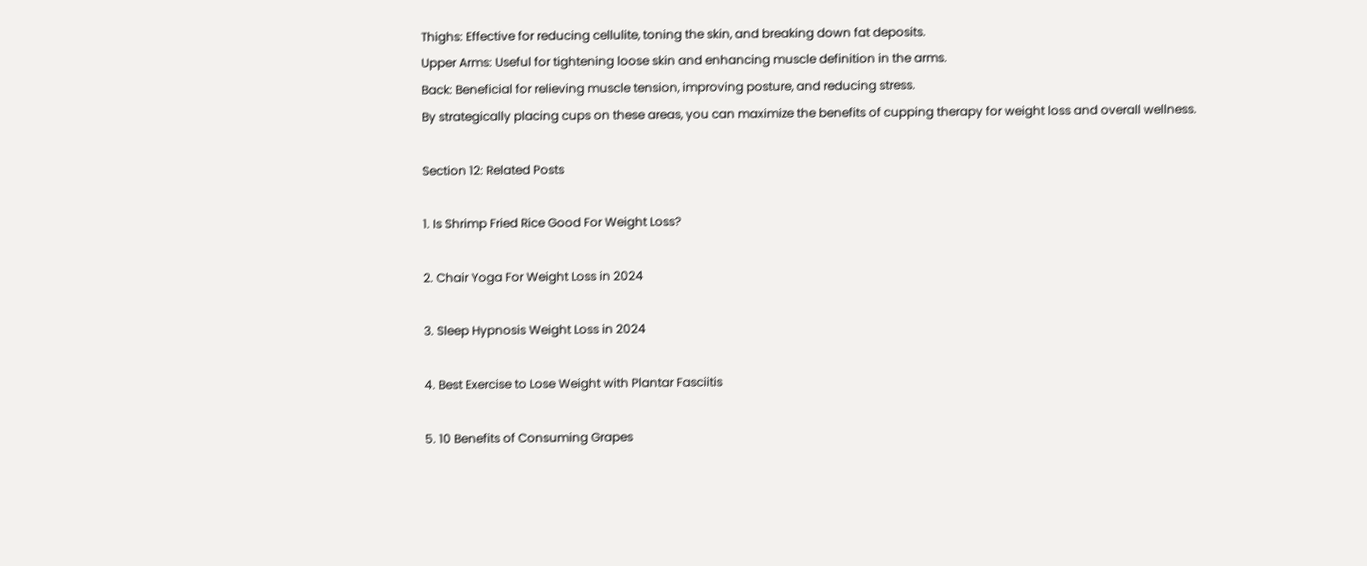Thighs: Effective for reducing cellulite, toning the skin, and breaking down fat deposits.
Upper Arms: Useful for tightening loose skin and enhancing muscle definition in the arms.
Back: Beneficial for relieving muscle tension, improving posture, and reducing stress.
By strategically placing cups on these areas, you can maximize the benefits of cupping therapy for weight loss and overall wellness.

Section 12: Related Posts

1. Is Shrimp Fried Rice Good For Weight Loss?

2. Chair Yoga For Weight Loss in 2024

3. Sleep Hypnosis Weight Loss in 2024

4. Best Exercise to Lose Weight with Plantar Fasciitis

5. 10 Benefits of Consuming Grapes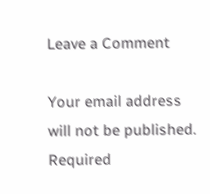Leave a Comment

Your email address will not be published. Required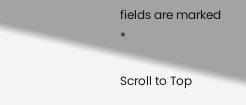fields are marked *

Scroll to Top